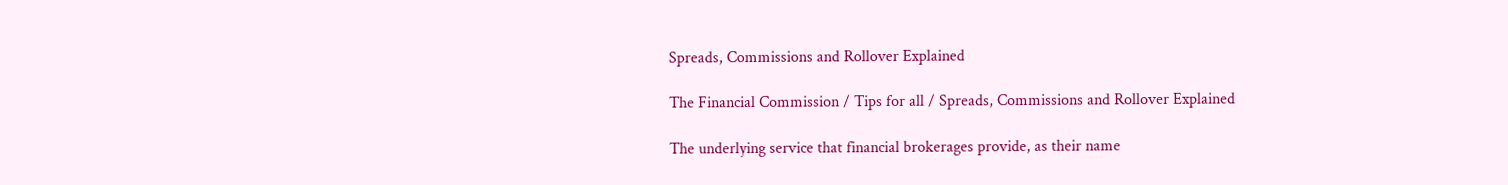Spreads, Commissions and Rollover Explained

The Financial Commission / Tips for all / Spreads, Commissions and Rollover Explained

The underlying service that financial brokerages provide, as their name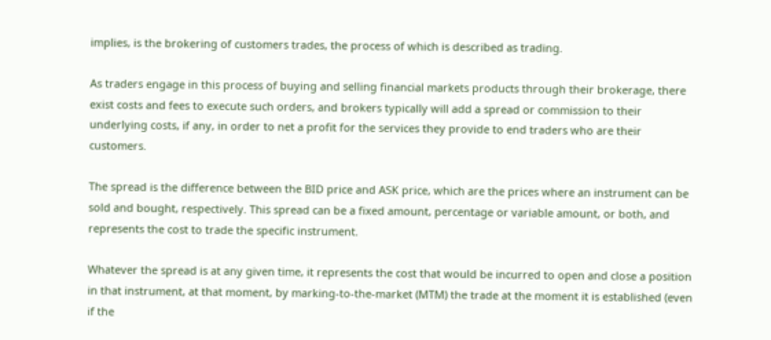implies, is the brokering of customers trades, the process of which is described as trading.

As traders engage in this process of buying and selling financial markets products through their brokerage, there exist costs and fees to execute such orders, and brokers typically will add a spread or commission to their underlying costs, if any, in order to net a profit for the services they provide to end traders who are their customers.

The spread is the difference between the BID price and ASK price, which are the prices where an instrument can be sold and bought, respectively. This spread can be a fixed amount, percentage or variable amount, or both, and represents the cost to trade the specific instrument.

Whatever the spread is at any given time, it represents the cost that would be incurred to open and close a position in that instrument, at that moment, by marking-to-the-market (MTM) the trade at the moment it is established (even if the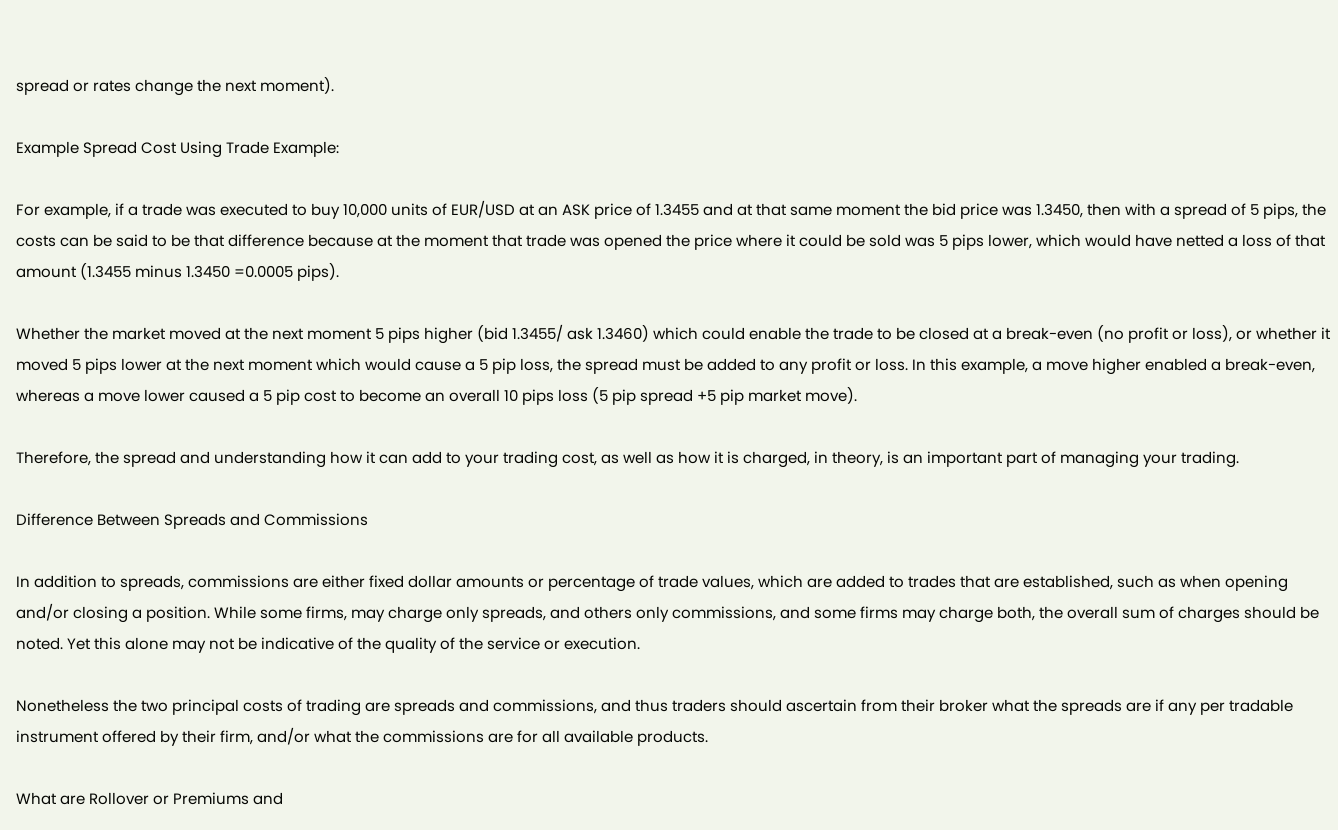spread or rates change the next moment).

Example Spread Cost Using Trade Example:

For example, if a trade was executed to buy 10,000 units of EUR/USD at an ASK price of 1.3455 and at that same moment the bid price was 1.3450, then with a spread of 5 pips, the costs can be said to be that difference because at the moment that trade was opened the price where it could be sold was 5 pips lower, which would have netted a loss of that amount (1.3455 minus 1.3450 =0.0005 pips).

Whether the market moved at the next moment 5 pips higher (bid 1.3455/ ask 1.3460) which could enable the trade to be closed at a break-even (no profit or loss), or whether it moved 5 pips lower at the next moment which would cause a 5 pip loss, the spread must be added to any profit or loss. In this example, a move higher enabled a break-even, whereas a move lower caused a 5 pip cost to become an overall 10 pips loss (5 pip spread +5 pip market move).

Therefore, the spread and understanding how it can add to your trading cost, as well as how it is charged, in theory, is an important part of managing your trading.

Difference Between Spreads and Commissions

In addition to spreads, commissions are either fixed dollar amounts or percentage of trade values, which are added to trades that are established, such as when opening and/or closing a position. While some firms, may charge only spreads, and others only commissions, and some firms may charge both, the overall sum of charges should be noted. Yet this alone may not be indicative of the quality of the service or execution.

Nonetheless the two principal costs of trading are spreads and commissions, and thus traders should ascertain from their broker what the spreads are if any per tradable instrument offered by their firm, and/or what the commissions are for all available products.

What are Rollover or Premiums and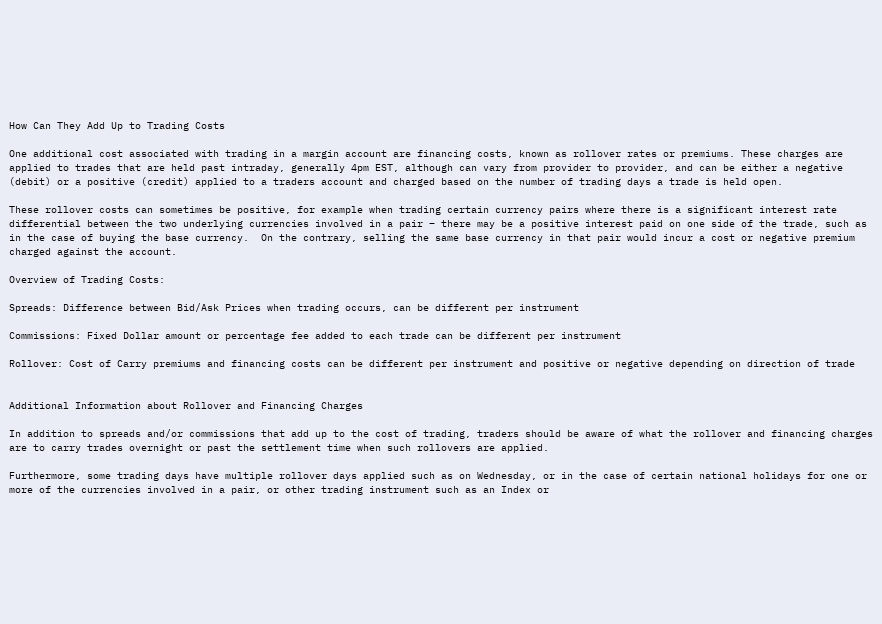How Can They Add Up to Trading Costs

One additional cost associated with trading in a margin account are financing costs, known as rollover rates or premiums. These charges are applied to trades that are held past intraday, generally 4pm EST, although can vary from provider to provider, and can be either a negative (debit) or a positive (credit) applied to a traders account and charged based on the number of trading days a trade is held open.

These rollover costs can sometimes be positive, for example when trading certain currency pairs where there is a significant interest rate differential between the two underlying currencies involved in a pair – there may be a positive interest paid on one side of the trade, such as in the case of buying the base currency.  On the contrary, selling the same base currency in that pair would incur a cost or negative premium charged against the account.

Overview of Trading Costs:

Spreads: Difference between Bid/Ask Prices when trading occurs, can be different per instrument

Commissions: Fixed Dollar amount or percentage fee added to each trade can be different per instrument

Rollover: Cost of Carry premiums and financing costs can be different per instrument and positive or negative depending on direction of trade


Additional Information about Rollover and Financing Charges

In addition to spreads and/or commissions that add up to the cost of trading, traders should be aware of what the rollover and financing charges are to carry trades overnight or past the settlement time when such rollovers are applied.

Furthermore, some trading days have multiple rollover days applied such as on Wednesday, or in the case of certain national holidays for one or more of the currencies involved in a pair, or other trading instrument such as an Index or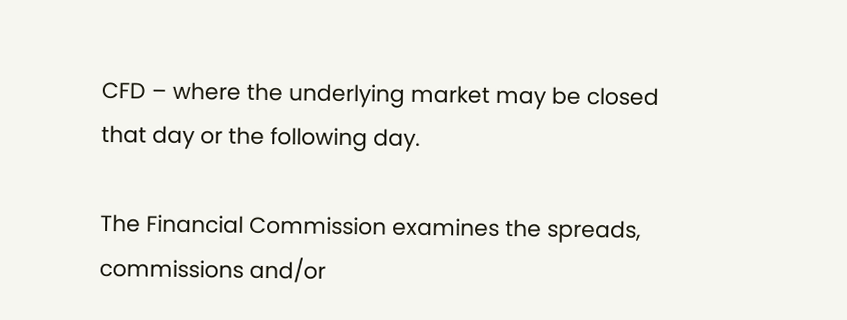CFD – where the underlying market may be closed that day or the following day.

The Financial Commission examines the spreads, commissions and/or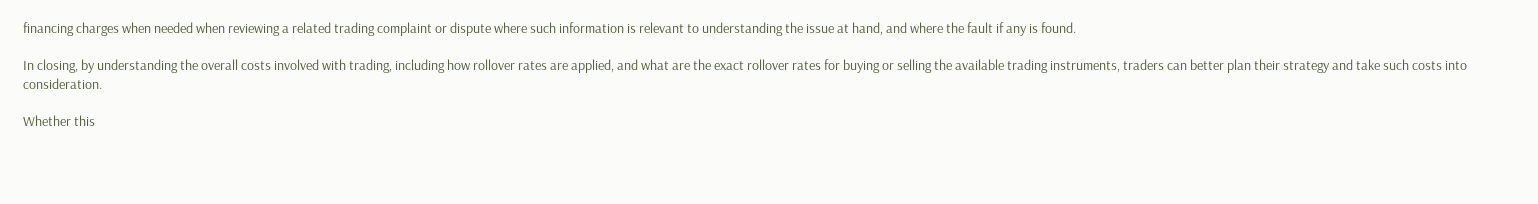financing charges when needed when reviewing a related trading complaint or dispute where such information is relevant to understanding the issue at hand, and where the fault if any is found.

In closing, by understanding the overall costs involved with trading, including how rollover rates are applied, and what are the exact rollover rates for buying or selling the available trading instruments, traders can better plan their strategy and take such costs into consideration.

Whether this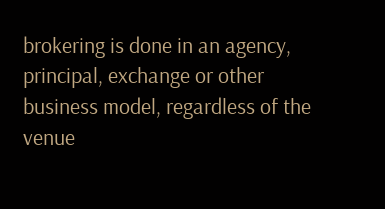brokering is done in an agency, principal, exchange or other business model, regardless of the venue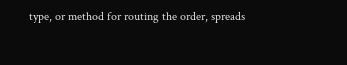type, or method for routing the order, spreads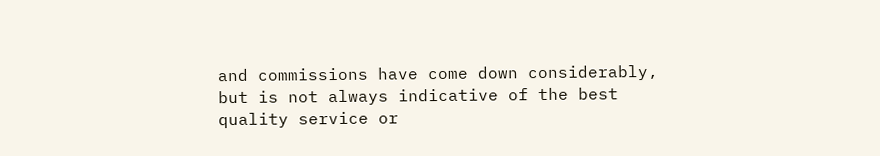and commissions have come down considerably, but is not always indicative of the best quality service or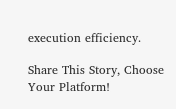execution efficiency.

Share This Story, Choose Your Platform!